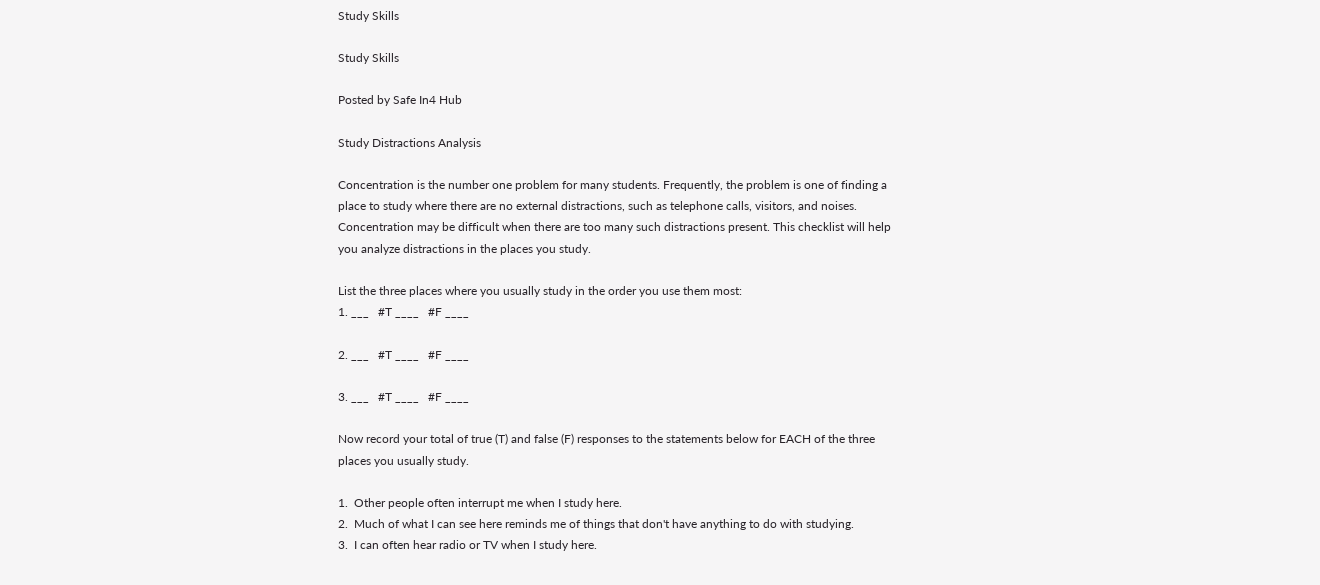Study Skills

Study Skills

Posted by Safe In4 Hub

Study Distractions Analysis

Concentration is the number one problem for many students. Frequently, the problem is one of finding a place to study where there are no external distractions, such as telephone calls, visitors, and noises. Concentration may be difficult when there are too many such distractions present. This checklist will help you analyze distractions in the places you study.

List the three places where you usually study in the order you use them most:
1. ___   #T ____   #F ____

2. ___   #T ____   #F ____

3. ___   #T ____   #F ____

Now record your total of true (T) and false (F) responses to the statements below for EACH of the three places you usually study.

1.  Other people often interrupt me when I study here.
2.  Much of what I can see here reminds me of things that don't have anything to do with studying.
3.  I can often hear radio or TV when I study here.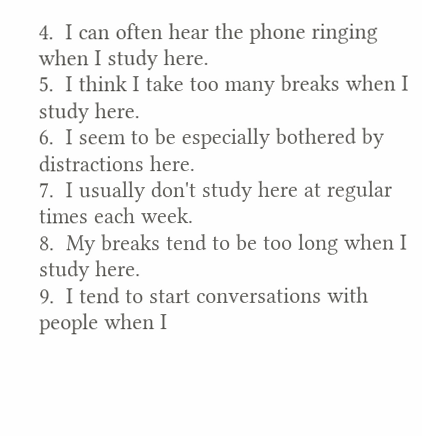4.  I can often hear the phone ringing when I study here.
5.  I think I take too many breaks when I study here.
6.  I seem to be especially bothered by distractions here.
7.  I usually don't study here at regular times each week.
8.  My breaks tend to be too long when I study here.
9.  I tend to start conversations with people when I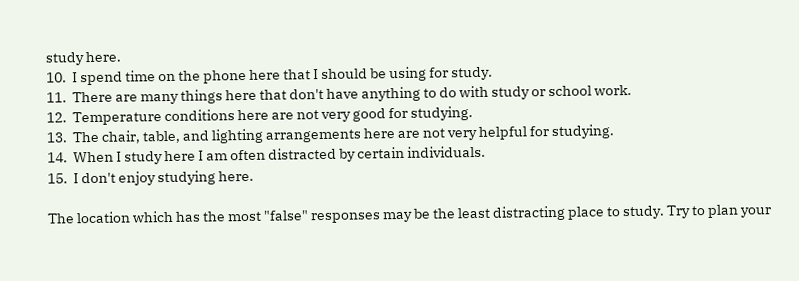study here.
10.  I spend time on the phone here that I should be using for study.
11.  There are many things here that don't have anything to do with study or school work.
12.  Temperature conditions here are not very good for studying.
13.  The chair, table, and lighting arrangements here are not very helpful for studying.
14.  When I study here I am often distracted by certain individuals.
15.  I don't enjoy studying here.

The location which has the most "false" responses may be the least distracting place to study. Try to plan your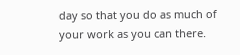day so that you do as much of your work as you can there.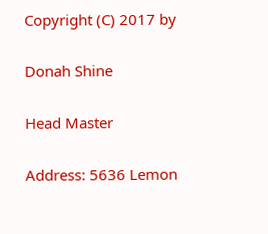Copyright (C) 2017 by

Donah Shine

Head Master

Address: 5636 Lemon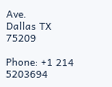Ave.
Dallas TX 75209

Phone: +1 214 5203694